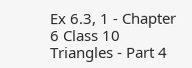Ex 6.3, 1 - Chapter 6 Class 10 Triangles - Part 4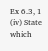Ex 6.3, 1 (iv) State which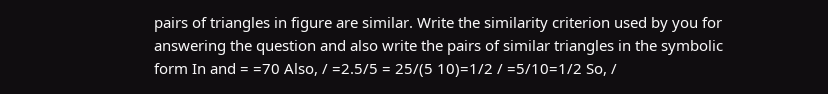pairs of triangles in figure are similar. Write the similarity criterion used by you for answering the question and also write the pairs of similar triangles in the symbolic form In and = =70 Also, / =2.5/5 = 25/(5 10)=1/2 / =5/10=1/2 So, /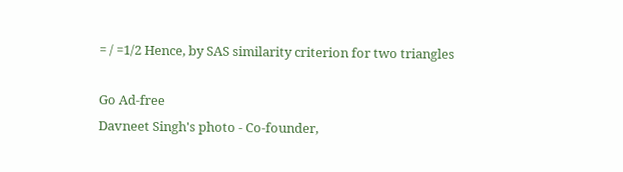= / =1/2 Hence, by SAS similarity criterion for two triangles

Go Ad-free
Davneet Singh's photo - Co-founder,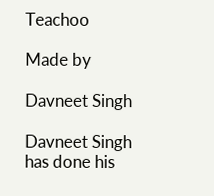Teachoo

Made by

Davneet Singh

Davneet Singh has done his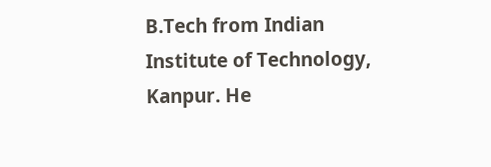B.Tech from Indian Institute of Technology, Kanpur. He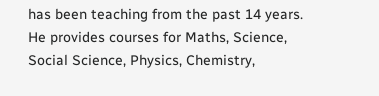has been teaching from the past 14 years. He provides courses for Maths, Science, Social Science, Physics, Chemistry,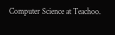Computer Science at Teachoo.